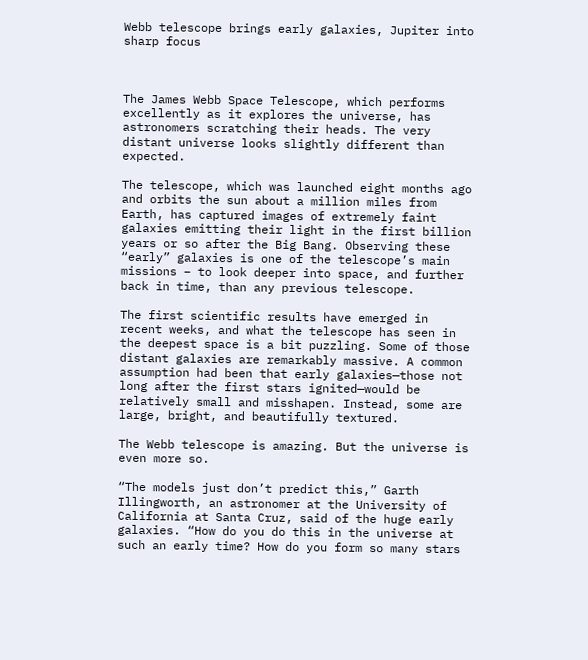Webb telescope brings early galaxies, Jupiter into sharp focus



The James Webb Space Telescope, which performs excellently as it explores the universe, has astronomers scratching their heads. The very distant universe looks slightly different than expected.

The telescope, which was launched eight months ago and orbits the sun about a million miles from Earth, has captured images of extremely faint galaxies emitting their light in the first billion years or so after the Big Bang. Observing these “early” galaxies is one of the telescope’s main missions – to look deeper into space, and further back in time, than any previous telescope.

The first scientific results have emerged in recent weeks, and what the telescope has seen in the deepest space is a bit puzzling. Some of those distant galaxies are remarkably massive. A common assumption had been that early galaxies—those not long after the first stars ignited—would be relatively small and misshapen. Instead, some are large, bright, and beautifully textured.

The Webb telescope is amazing. But the universe is even more so.

“The models just don’t predict this,” Garth Illingworth, an astronomer at the University of California at Santa Cruz, said of the huge early galaxies. “How do you do this in the universe at such an early time? How do you form so many stars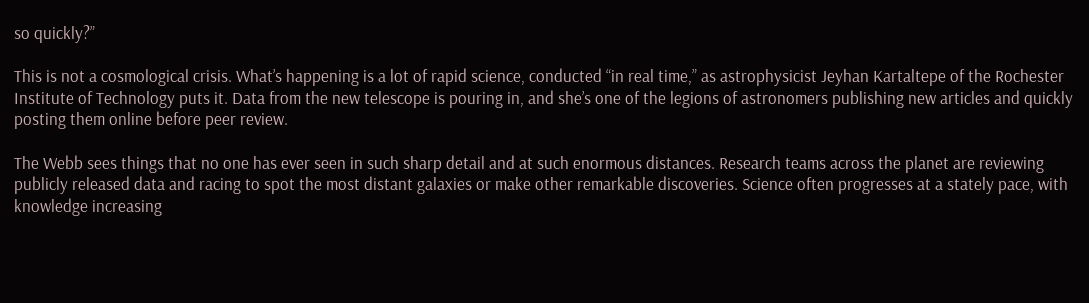so quickly?”

This is not a cosmological crisis. What’s happening is a lot of rapid science, conducted “in real time,” as astrophysicist Jeyhan Kartaltepe of the Rochester Institute of Technology puts it. Data from the new telescope is pouring in, and she’s one of the legions of astronomers publishing new articles and quickly posting them online before peer review.

The Webb sees things that no one has ever seen in such sharp detail and at such enormous distances. Research teams across the planet are reviewing publicly released data and racing to spot the most distant galaxies or make other remarkable discoveries. Science often progresses at a stately pace, with knowledge increasing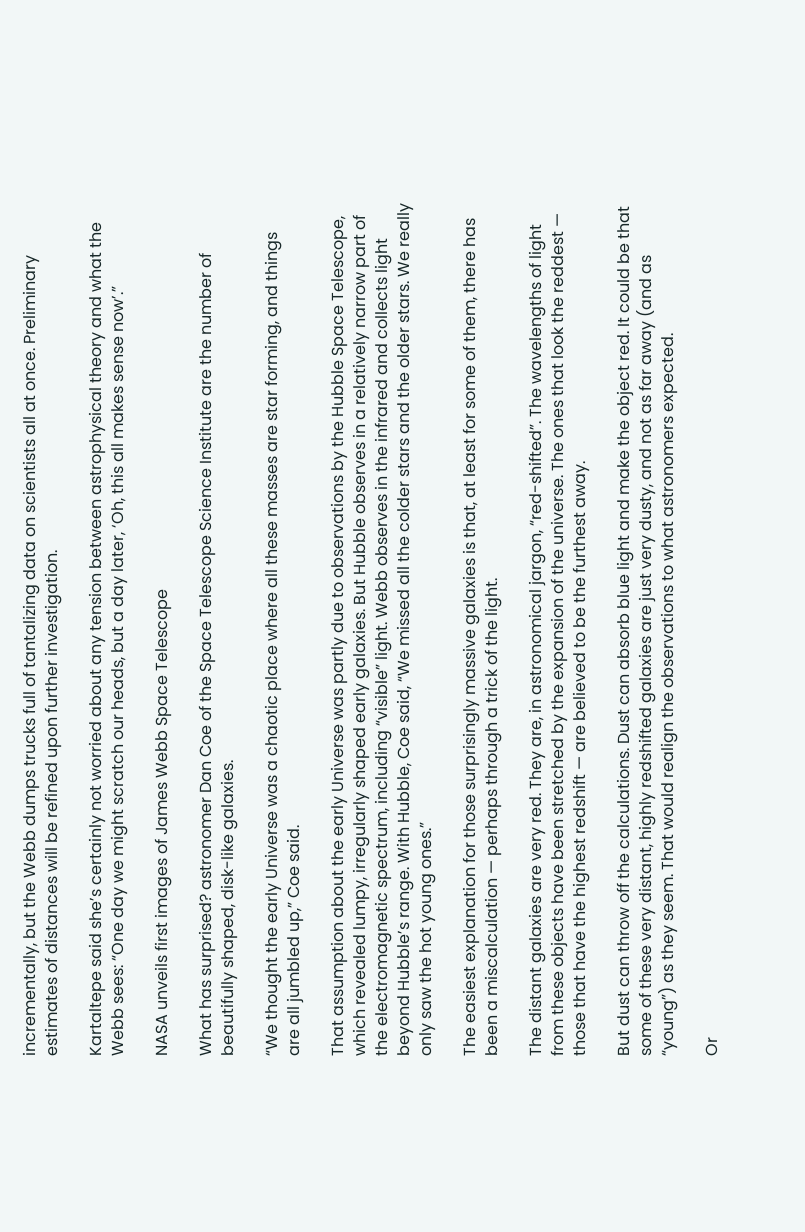incrementally, but the Webb dumps trucks full of tantalizing data on scientists all at once. Preliminary estimates of distances will be refined upon further investigation.

Kartaltepe said she’s certainly not worried about any tension between astrophysical theory and what the Webb sees: “One day we might scratch our heads, but a day later, ‘Oh, this all makes sense now’.”

NASA unveils first images of James Webb Space Telescope

What has surprised? astronomer Dan Coe of the Space Telescope Science Institute are the number of beautifully shaped, disk-like galaxies.

“We thought the early Universe was a chaotic place where all these masses are star forming, and things are all jumbled up,” Coe said.

That assumption about the early Universe was partly due to observations by the Hubble Space Telescope, which revealed lumpy, irregularly shaped early galaxies. But Hubble observes in a relatively narrow part of the electromagnetic spectrum, including “visible” light. Webb observes in the infrared and collects light beyond Hubble’s range. With Hubble, Coe said, “We missed all the colder stars and the older stars. We really only saw the hot young ones.”

The easiest explanation for those surprisingly massive galaxies is that, at least for some of them, there has been a miscalculation — perhaps through a trick of the light.

The distant galaxies are very red. They are, in astronomical jargon, “red-shifted”. The wavelengths of light from these objects have been stretched by the expansion of the universe. The ones that look the reddest — those that have the highest redshift — are believed to be the furthest away.

But dust can throw off the calculations. Dust can absorb blue light and make the object red. It could be that some of these very distant, highly redshifted galaxies are just very dusty, and not as far away (and as “young”) as they seem. That would realign the observations to what astronomers expected.

Or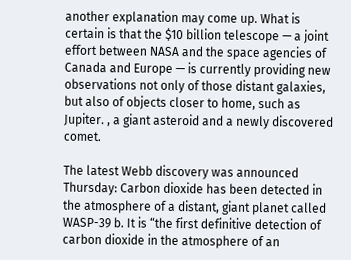another explanation may come up. What is certain is that the $10 billion telescope — a joint effort between NASA and the space agencies of Canada and Europe — is currently providing new observations not only of those distant galaxies, but also of objects closer to home, such as Jupiter. , a giant asteroid and a newly discovered comet.

The latest Webb discovery was announced Thursday: Carbon dioxide has been detected in the atmosphere of a distant, giant planet called WASP-39 b. It is “the first definitive detection of carbon dioxide in the atmosphere of an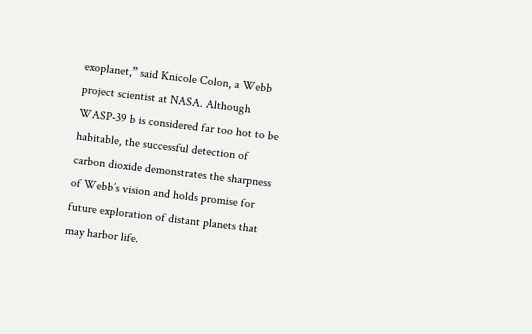exoplanet,” said Knicole Colon, a Webb project scientist at NASA. Although WASP-39 b is considered far too hot to be habitable, the successful detection of carbon dioxide demonstrates the sharpness of Webb’s vision and holds promise for future exploration of distant planets that may harbor life.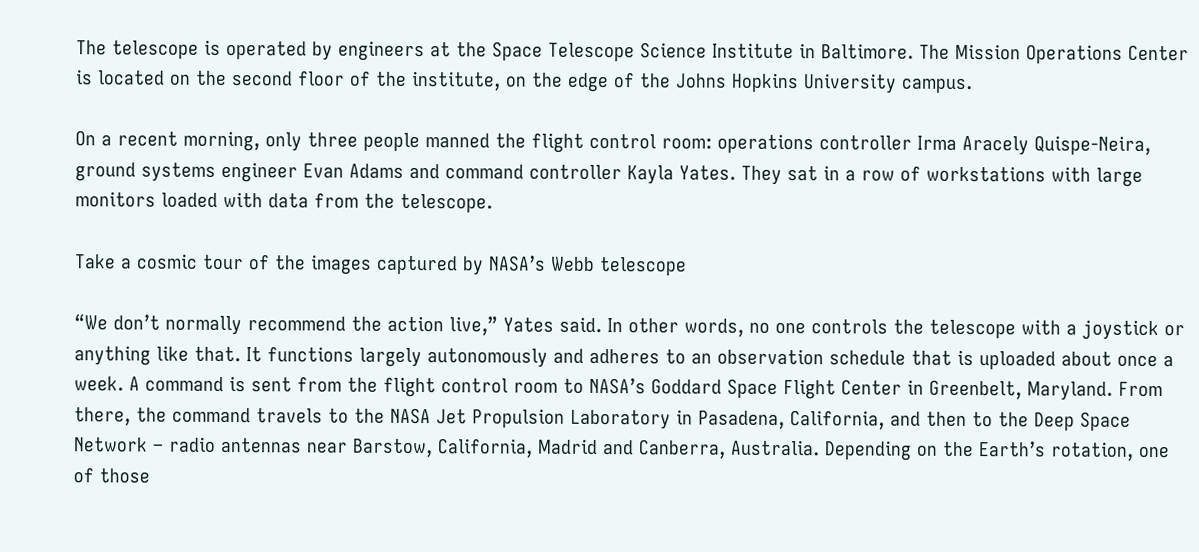The telescope is operated by engineers at the Space Telescope Science Institute in Baltimore. The Mission Operations Center is located on the second floor of the institute, on the edge of the Johns Hopkins University campus.

On a recent morning, only three people manned the flight control room: operations controller Irma Aracely Quispe-Neira, ground systems engineer Evan Adams and command controller Kayla Yates. They sat in a row of workstations with large monitors loaded with data from the telescope.

Take a cosmic tour of the images captured by NASA’s Webb telescope

“We don’t normally recommend the action live,” Yates said. In other words, no one controls the telescope with a joystick or anything like that. It functions largely autonomously and adheres to an observation schedule that is uploaded about once a week. A command is sent from the flight control room to NASA’s Goddard Space Flight Center in Greenbelt, Maryland. From there, the command travels to the NASA Jet Propulsion Laboratory in Pasadena, California, and then to the Deep Space Network – radio antennas near Barstow, California, Madrid and Canberra, Australia. Depending on the Earth’s rotation, one of those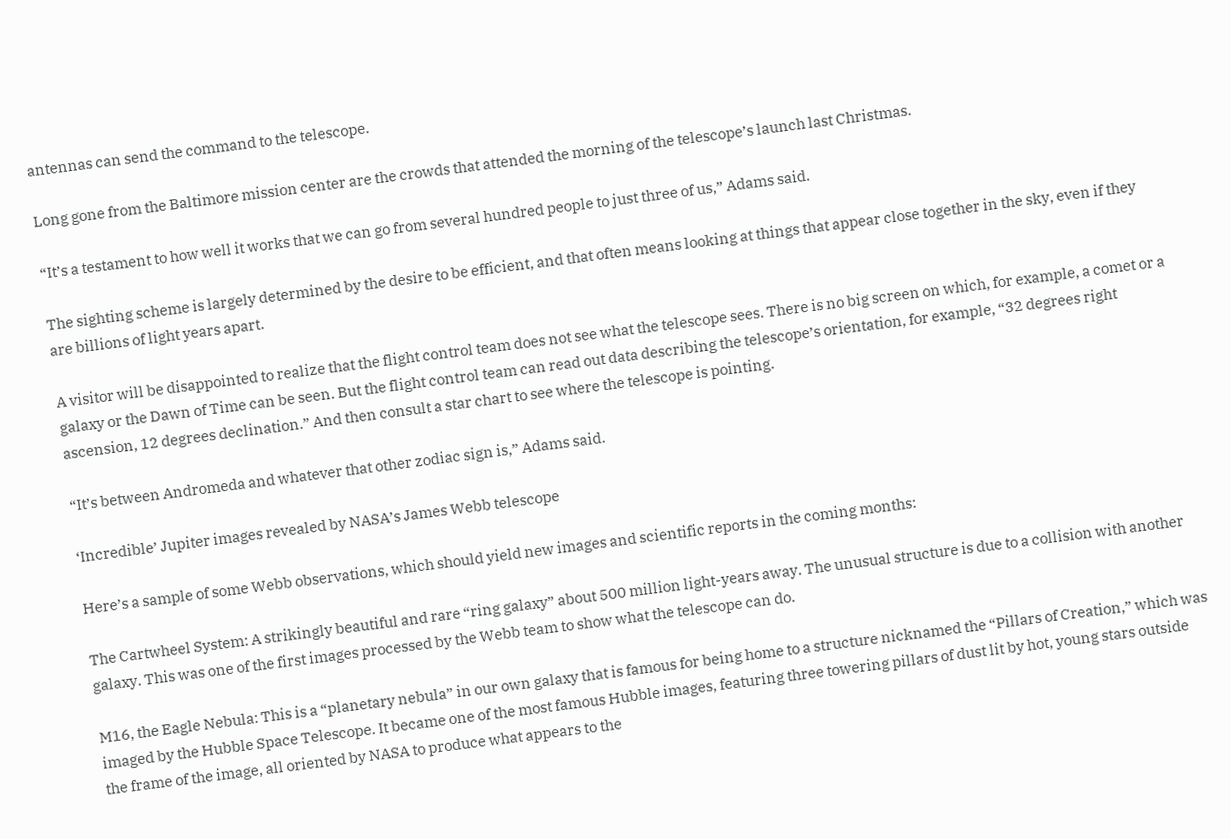antennas can send the command to the telescope.

Long gone from the Baltimore mission center are the crowds that attended the morning of the telescope’s launch last Christmas.

“It’s a testament to how well it works that we can go from several hundred people to just three of us,” Adams said.

The sighting scheme is largely determined by the desire to be efficient, and that often means looking at things that appear close together in the sky, even if they are billions of light years apart.

A visitor will be disappointed to realize that the flight control team does not see what the telescope sees. There is no big screen on which, for example, a comet or a galaxy or the Dawn of Time can be seen. But the flight control team can read out data describing the telescope’s orientation, for example, “32 degrees right ascension, 12 degrees declination.” And then consult a star chart to see where the telescope is pointing.

“It’s between Andromeda and whatever that other zodiac sign is,” Adams said.

‘Incredible’ Jupiter images revealed by NASA’s James Webb telescope

Here’s a sample of some Webb observations, which should yield new images and scientific reports in the coming months:

The Cartwheel System: A strikingly beautiful and rare “ring galaxy” about 500 million light-years away. The unusual structure is due to a collision with another galaxy. This was one of the first images processed by the Webb team to show what the telescope can do.

M16, the Eagle Nebula: This is a “planetary nebula” in our own galaxy that is famous for being home to a structure nicknamed the “Pillars of Creation,” which was imaged by the Hubble Space Telescope. It became one of the most famous Hubble images, featuring three towering pillars of dust lit by hot, young stars outside the frame of the image, all oriented by NASA to produce what appears to the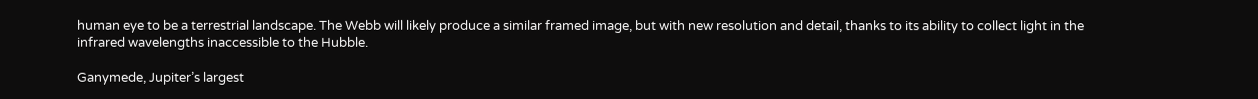human eye to be a terrestrial landscape. The Webb will likely produce a similar framed image, but with new resolution and detail, thanks to its ability to collect light in the infrared wavelengths inaccessible to the Hubble.

Ganymede, Jupiter’s largest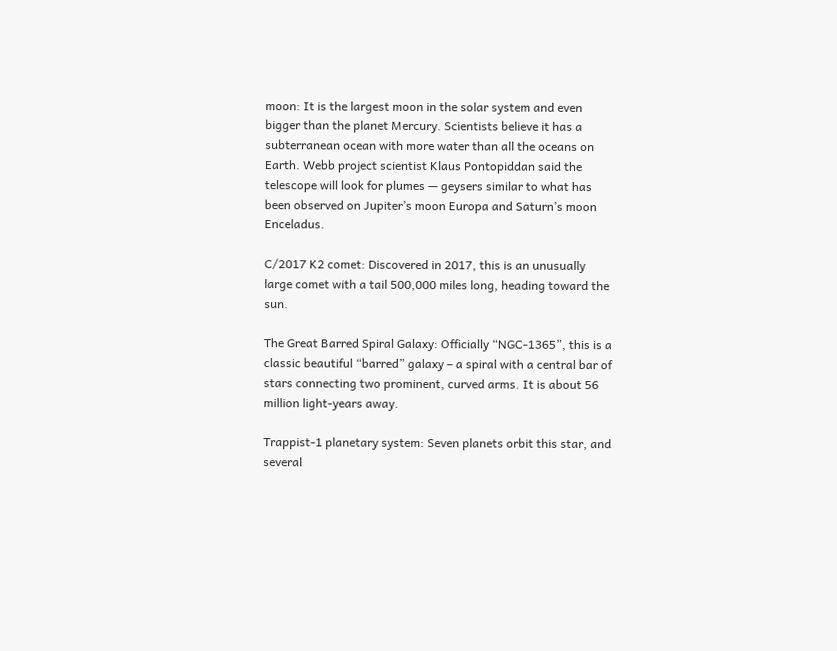moon: It is the largest moon in the solar system and even bigger than the planet Mercury. Scientists believe it has a subterranean ocean with more water than all the oceans on Earth. Webb project scientist Klaus Pontopiddan said the telescope will look for plumes — geysers similar to what has been observed on Jupiter’s moon Europa and Saturn’s moon Enceladus.

C/2017 K2 comet: Discovered in 2017, this is an unusually large comet with a tail 500,000 miles long, heading toward the sun.

The Great Barred Spiral Galaxy: Officially “NGC-1365”, this is a classic beautiful “barred” galaxy – a spiral with a central bar of stars connecting two prominent, curved arms. It is about 56 million light-years away.

Trappist-1 planetary system: Seven planets orbit this star, and several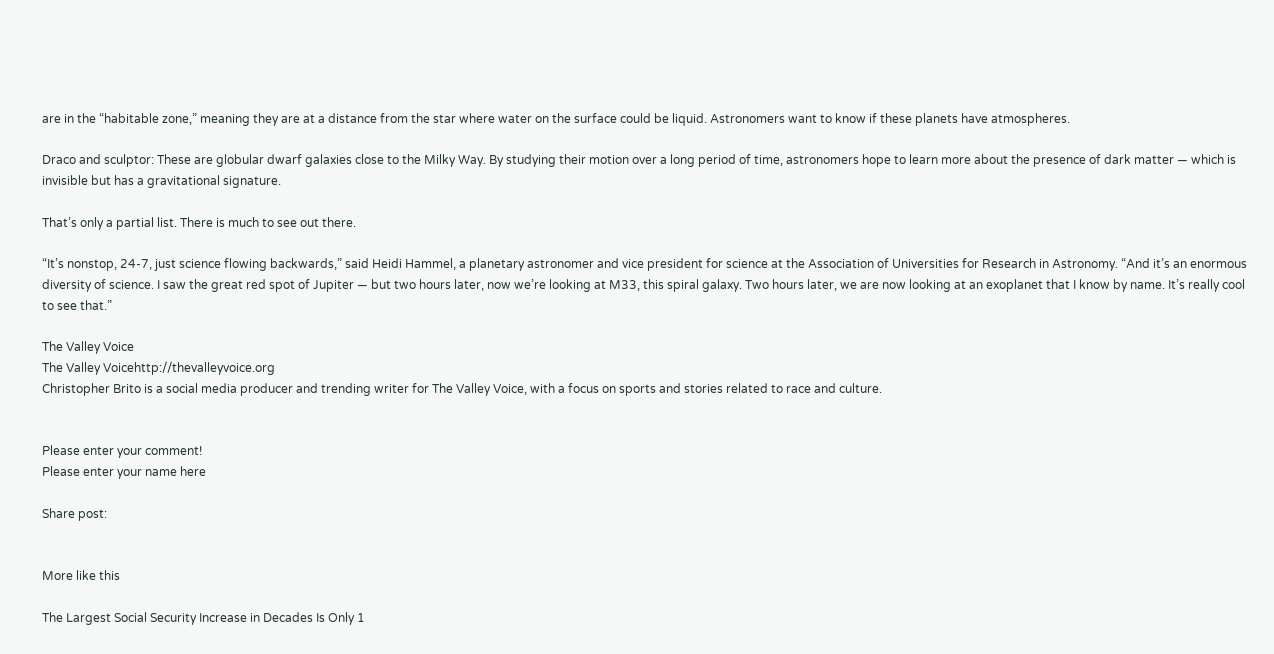are in the “habitable zone,” meaning they are at a distance from the star where water on the surface could be liquid. Astronomers want to know if these planets have atmospheres.

Draco and sculptor: These are globular dwarf galaxies close to the Milky Way. By studying their motion over a long period of time, astronomers hope to learn more about the presence of dark matter — which is invisible but has a gravitational signature.

That’s only a partial list. There is much to see out there.

“It’s nonstop, 24-7, just science flowing backwards,” said Heidi Hammel, a planetary astronomer and vice president for science at the Association of Universities for Research in Astronomy. “And it’s an enormous diversity of science. I saw the great red spot of Jupiter — but two hours later, now we’re looking at M33, this spiral galaxy. Two hours later, we are now looking at an exoplanet that I know by name. It’s really cool to see that.”

The Valley Voice
The Valley Voicehttp://thevalleyvoice.org
Christopher Brito is a social media producer and trending writer for The Valley Voice, with a focus on sports and stories related to race and culture.


Please enter your comment!
Please enter your name here

Share post:


More like this

The Largest Social Security Increase in Decades Is Only 1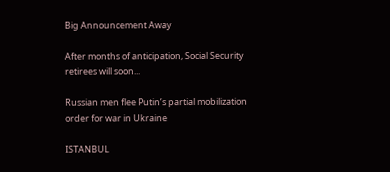Big Announcement Away

After months of anticipation, Social Security retirees will soon...

Russian men flee Putin’s partial mobilization order for war in Ukraine

ISTANBUL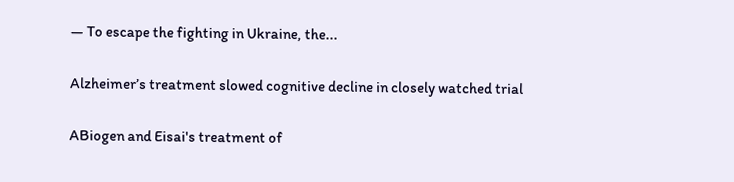— To escape the fighting in Ukraine, the...

Alzheimer’s treatment slowed cognitive decline in closely watched trial

ABiogen and Eisai's treatment of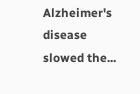Alzheimer's disease slowed the...